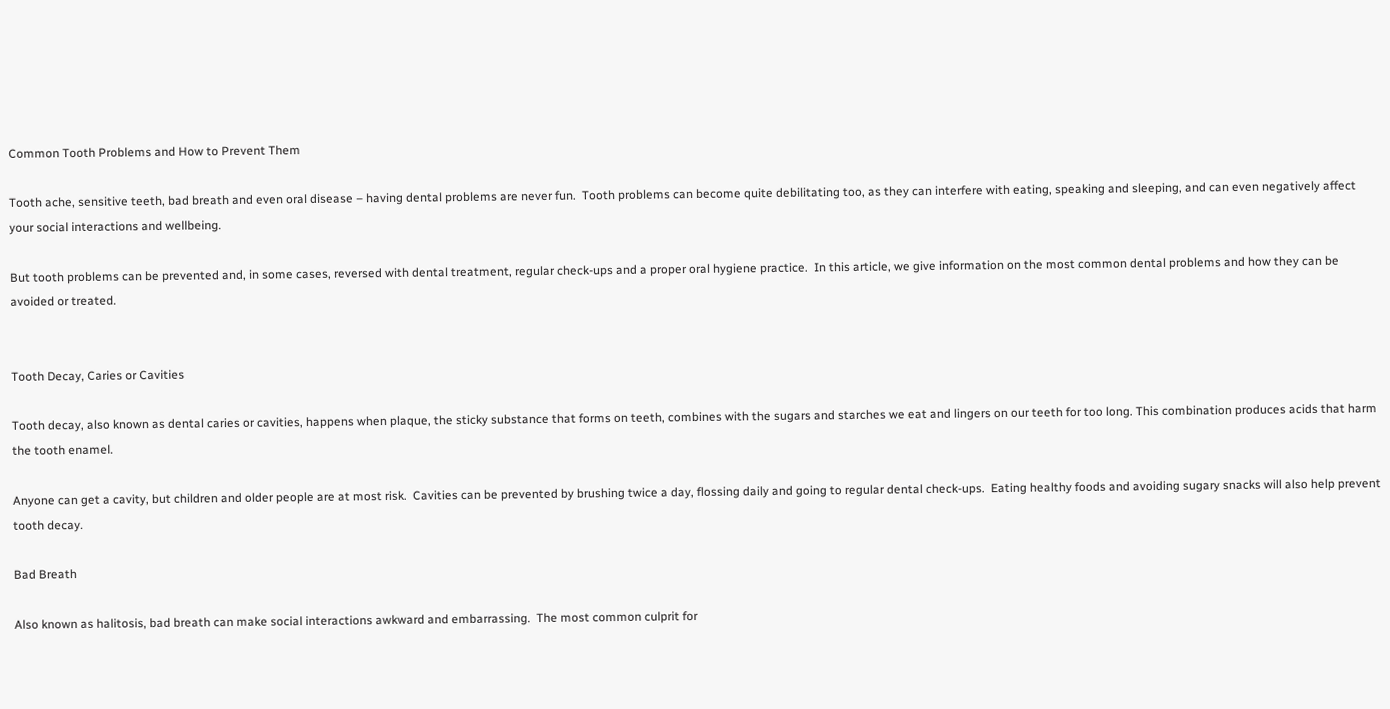Common Tooth Problems and How to Prevent Them

Tooth ache, sensitive teeth, bad breath and even oral disease – having dental problems are never fun.  Tooth problems can become quite debilitating too, as they can interfere with eating, speaking and sleeping, and can even negatively affect your social interactions and wellbeing.

But tooth problems can be prevented and, in some cases, reversed with dental treatment, regular check-ups and a proper oral hygiene practice.  In this article, we give information on the most common dental problems and how they can be avoided or treated.


Tooth Decay, Caries or Cavities

Tooth decay, also known as dental caries or cavities, happens when plaque, the sticky substance that forms on teeth, combines with the sugars and starches we eat and lingers on our teeth for too long. This combination produces acids that harm the tooth enamel.

Anyone can get a cavity, but children and older people are at most risk.  Cavities can be prevented by brushing twice a day, flossing daily and going to regular dental check-ups.  Eating healthy foods and avoiding sugary snacks will also help prevent tooth decay.

Bad Breath

Also known as halitosis, bad breath can make social interactions awkward and embarrassing.  The most common culprit for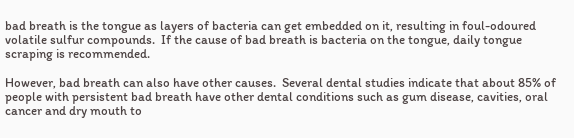bad breath is the tongue as layers of bacteria can get embedded on it, resulting in foul-odoured volatile sulfur compounds.  If the cause of bad breath is bacteria on the tongue, daily tongue scraping is recommended.

However, bad breath can also have other causes.  Several dental studies indicate that about 85% of people with persistent bad breath have other dental conditions such as gum disease, cavities, oral cancer and dry mouth to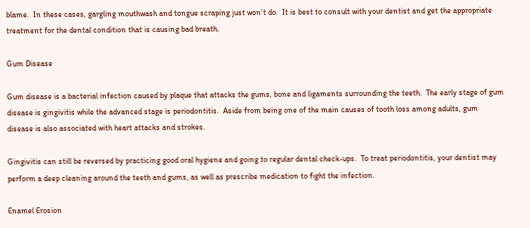blame.  In these cases, gargling mouthwash and tongue scraping just won’t do.  It is best to consult with your dentist and get the appropriate treatment for the dental condition that is causing bad breath.

Gum Disease

Gum disease is a bacterial infection caused by plaque that attacks the gums, bone and ligaments surrounding the teeth.  The early stage of gum disease is gingivitis while the advanced stage is periodontitis.  Aside from being one of the main causes of tooth loss among adults, gum disease is also associated with heart attacks and strokes.

Gingivitis can still be reversed by practicing good oral hygiene and going to regular dental check-ups.  To treat periodontitis, your dentist may perform a deep cleaning around the teeth and gums, as well as prescribe medication to fight the infection.

Enamel Erosion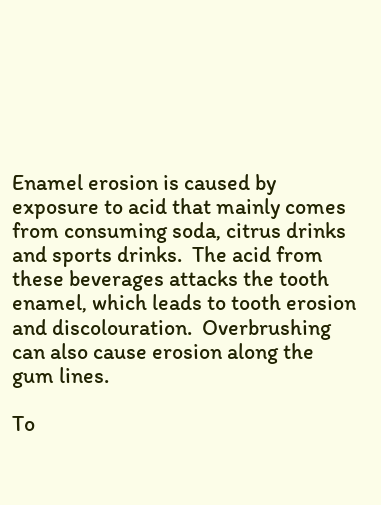Enamel erosion is caused by exposure to acid that mainly comes from consuming soda, citrus drinks and sports drinks.  The acid from these beverages attacks the tooth enamel, which leads to tooth erosion and discolouration.  Overbrushing can also cause erosion along the gum lines.

To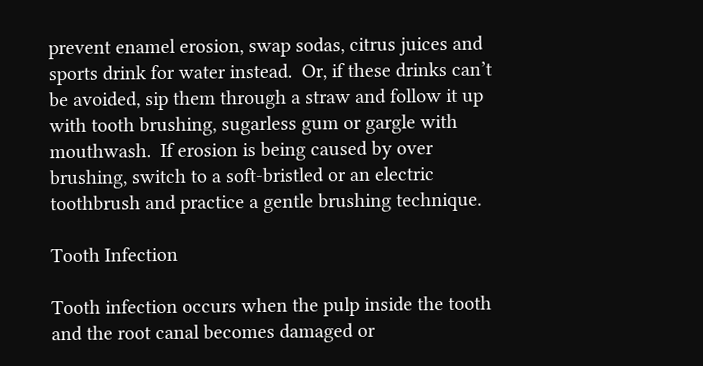prevent enamel erosion, swap sodas, citrus juices and sports drink for water instead.  Or, if these drinks can’t be avoided, sip them through a straw and follow it up with tooth brushing, sugarless gum or gargle with mouthwash.  If erosion is being caused by over brushing, switch to a soft-bristled or an electric toothbrush and practice a gentle brushing technique.

Tooth Infection

Tooth infection occurs when the pulp inside the tooth and the root canal becomes damaged or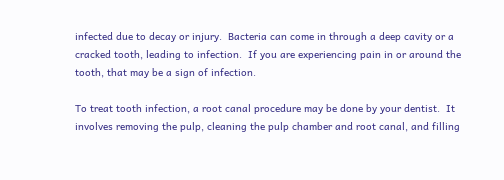infected due to decay or injury.  Bacteria can come in through a deep cavity or a cracked tooth, leading to infection.  If you are experiencing pain in or around the tooth, that may be a sign of infection.

To treat tooth infection, a root canal procedure may be done by your dentist.  It involves removing the pulp, cleaning the pulp chamber and root canal, and filling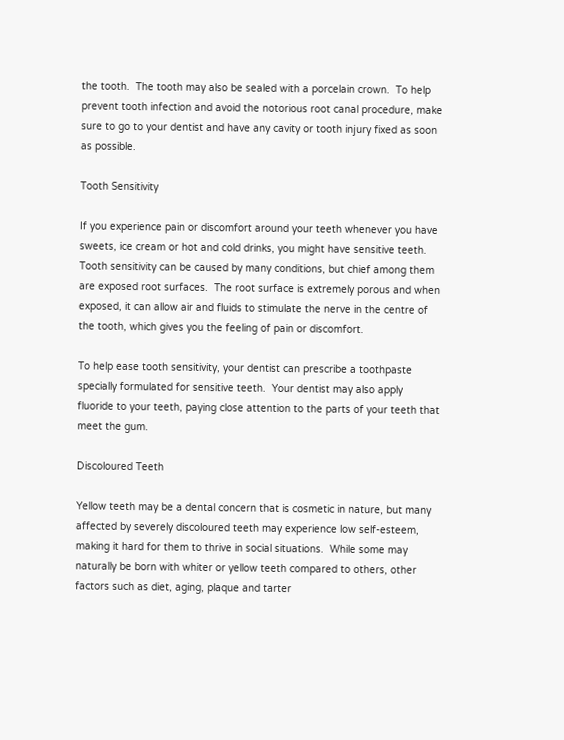the tooth.  The tooth may also be sealed with a porcelain crown.  To help prevent tooth infection and avoid the notorious root canal procedure, make sure to go to your dentist and have any cavity or tooth injury fixed as soon as possible.

Tooth Sensitivity

If you experience pain or discomfort around your teeth whenever you have sweets, ice cream or hot and cold drinks, you might have sensitive teeth.  Tooth sensitivity can be caused by many conditions, but chief among them are exposed root surfaces.  The root surface is extremely porous and when exposed, it can allow air and fluids to stimulate the nerve in the centre of the tooth, which gives you the feeling of pain or discomfort.

To help ease tooth sensitivity, your dentist can prescribe a toothpaste specially formulated for sensitive teeth.  Your dentist may also apply fluoride to your teeth, paying close attention to the parts of your teeth that meet the gum.

Discoloured Teeth

Yellow teeth may be a dental concern that is cosmetic in nature, but many affected by severely discoloured teeth may experience low self-esteem, making it hard for them to thrive in social situations.  While some may naturally be born with whiter or yellow teeth compared to others, other factors such as diet, aging, plaque and tarter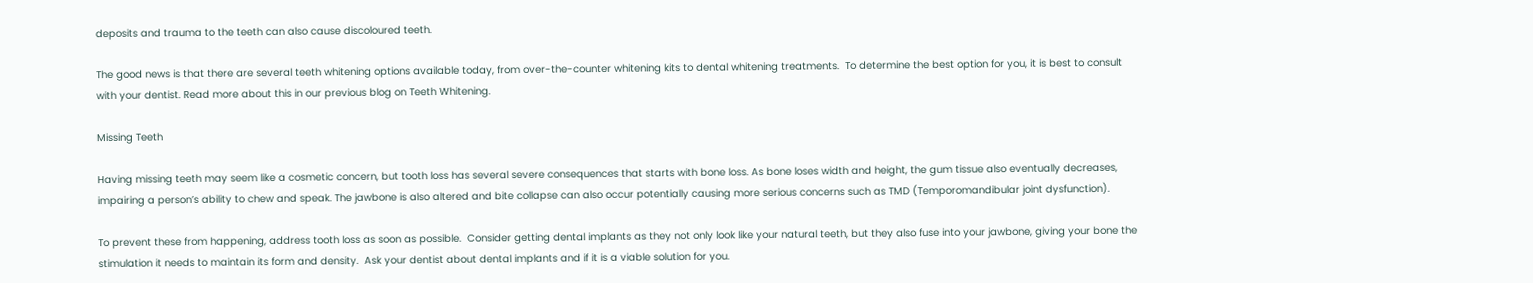deposits and trauma to the teeth can also cause discoloured teeth.

The good news is that there are several teeth whitening options available today, from over-the-counter whitening kits to dental whitening treatments.  To determine the best option for you, it is best to consult with your dentist. Read more about this in our previous blog on Teeth Whitening.

Missing Teeth

Having missing teeth may seem like a cosmetic concern, but tooth loss has several severe consequences that starts with bone loss. As bone loses width and height, the gum tissue also eventually decreases, impairing a person’s ability to chew and speak. The jawbone is also altered and bite collapse can also occur potentially causing more serious concerns such as TMD (Temporomandibular joint dysfunction).

To prevent these from happening, address tooth loss as soon as possible.  Consider getting dental implants as they not only look like your natural teeth, but they also fuse into your jawbone, giving your bone the stimulation it needs to maintain its form and density.  Ask your dentist about dental implants and if it is a viable solution for you.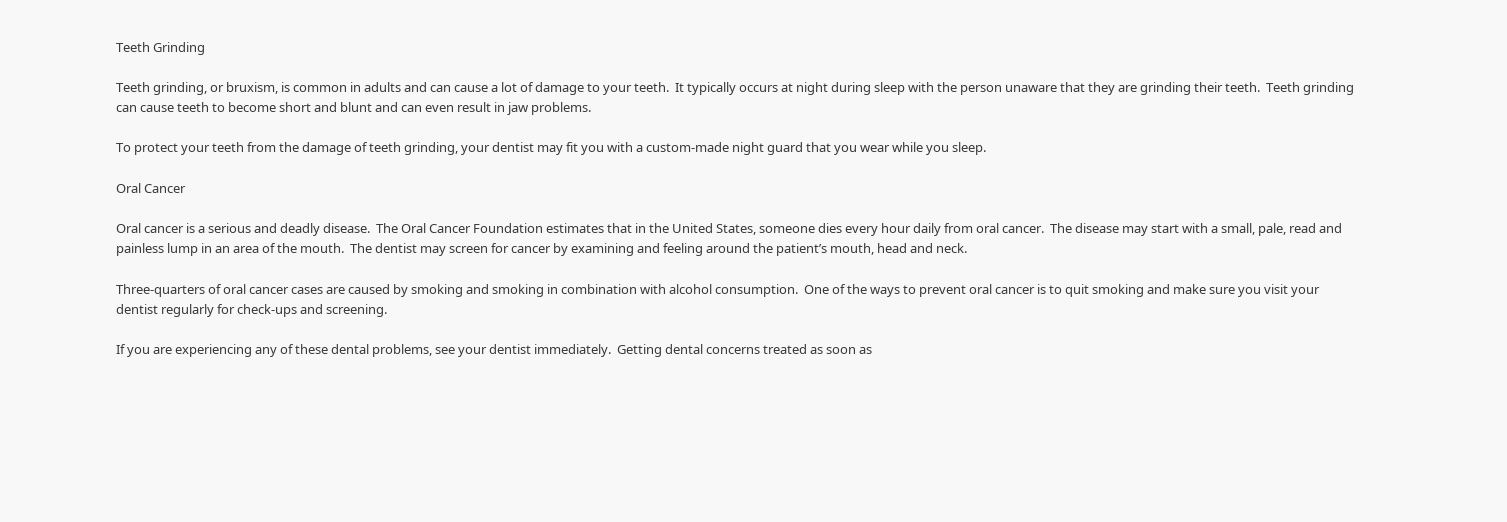Teeth Grinding

Teeth grinding, or bruxism, is common in adults and can cause a lot of damage to your teeth.  It typically occurs at night during sleep with the person unaware that they are grinding their teeth.  Teeth grinding can cause teeth to become short and blunt and can even result in jaw problems.

To protect your teeth from the damage of teeth grinding, your dentist may fit you with a custom-made night guard that you wear while you sleep.

Oral Cancer

Oral cancer is a serious and deadly disease.  The Oral Cancer Foundation estimates that in the United States, someone dies every hour daily from oral cancer.  The disease may start with a small, pale, read and painless lump in an area of the mouth.  The dentist may screen for cancer by examining and feeling around the patient’s mouth, head and neck.

Three-quarters of oral cancer cases are caused by smoking and smoking in combination with alcohol consumption.  One of the ways to prevent oral cancer is to quit smoking and make sure you visit your dentist regularly for check-ups and screening.

If you are experiencing any of these dental problems, see your dentist immediately.  Getting dental concerns treated as soon as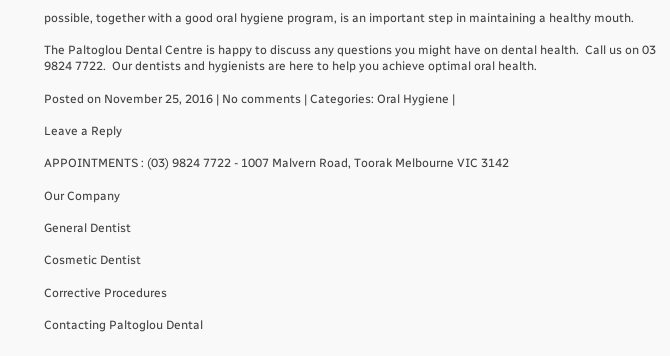possible, together with a good oral hygiene program, is an important step in maintaining a healthy mouth.

The Paltoglou Dental Centre is happy to discuss any questions you might have on dental health.  Call us on 03 9824 7722.  Our dentists and hygienists are here to help you achieve optimal oral health.

Posted on November 25, 2016 | No comments | Categories: Oral Hygiene |

Leave a Reply

APPOINTMENTS : (03) 9824 7722 - 1007 Malvern Road, Toorak Melbourne VIC 3142

Our Company

General Dentist

Cosmetic Dentist

Corrective Procedures

Contacting Paltoglou Dental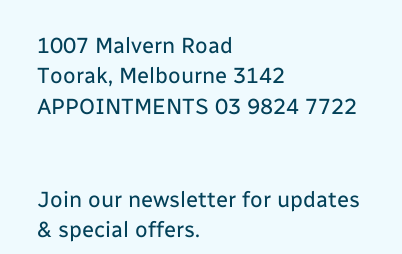1007 Malvern Road
Toorak, Melbourne 3142
APPOINTMENTS 03 9824 7722


Join our newsletter for updates
& special offers.